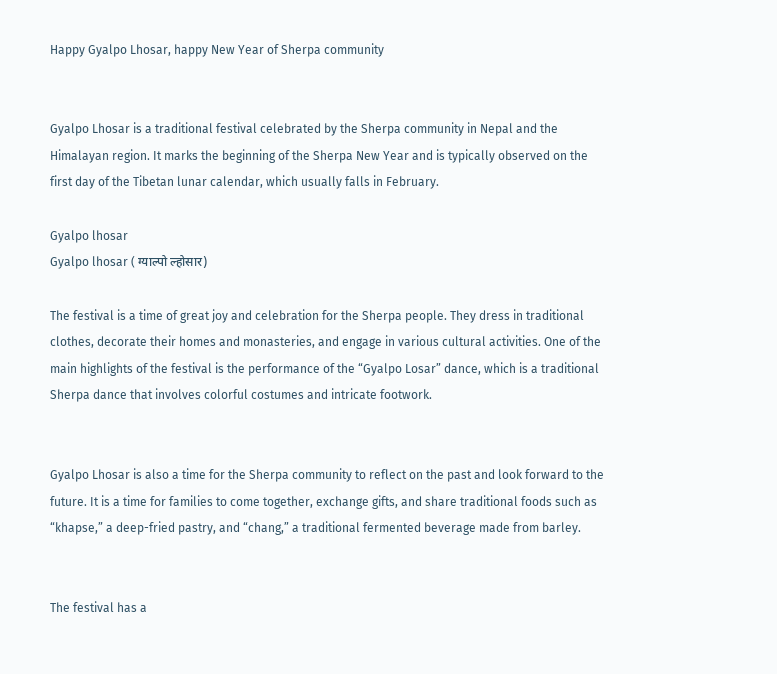Happy Gyalpo Lhosar, happy New Year of Sherpa community


Gyalpo Lhosar is a traditional festival celebrated by the Sherpa community in Nepal and the Himalayan region. It marks the beginning of the Sherpa New Year and is typically observed on the first day of the Tibetan lunar calendar, which usually falls in February.

Gyalpo lhosar
Gyalpo lhosar ( ग्याल्पो ल्होसार)

The festival is a time of great joy and celebration for the Sherpa people. They dress in traditional clothes, decorate their homes and monasteries, and engage in various cultural activities. One of the main highlights of the festival is the performance of the “Gyalpo Losar” dance, which is a traditional Sherpa dance that involves colorful costumes and intricate footwork.


Gyalpo Lhosar is also a time for the Sherpa community to reflect on the past and look forward to the future. It is a time for families to come together, exchange gifts, and share traditional foods such as “khapse,” a deep-fried pastry, and “chang,” a traditional fermented beverage made from barley.


The festival has a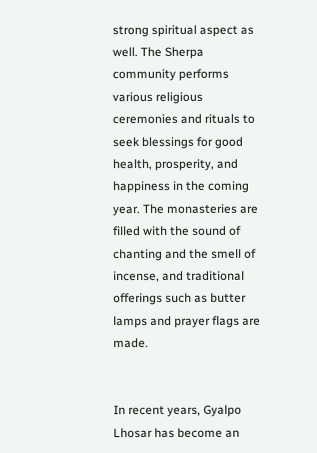strong spiritual aspect as well. The Sherpa community performs various religious ceremonies and rituals to seek blessings for good health, prosperity, and happiness in the coming year. The monasteries are filled with the sound of chanting and the smell of incense, and traditional offerings such as butter lamps and prayer flags are made.


In recent years, Gyalpo Lhosar has become an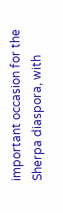important occasion for the Sherpa diaspora, with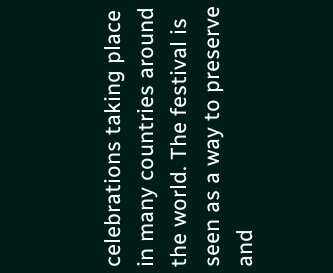celebrations taking place in many countries around the world. The festival is seen as a way to preserve and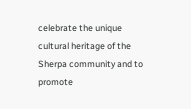celebrate the unique cultural heritage of the Sherpa community and to promote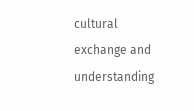cultural exchange and understanding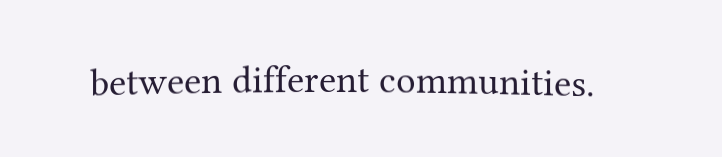between different communities.